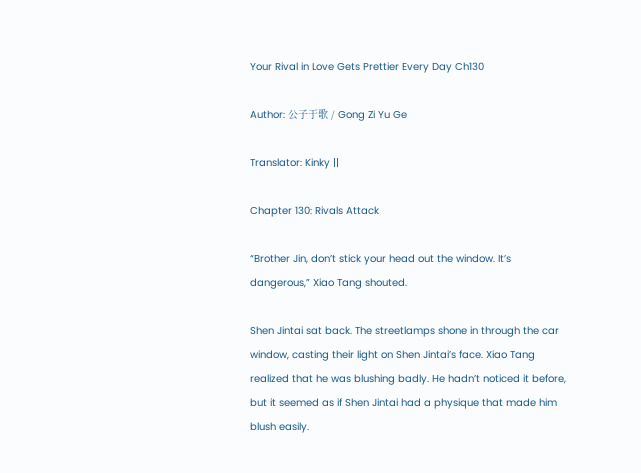Your Rival in Love Gets Prettier Every Day Ch130

Author: 公子于歌 / Gong Zi Yu Ge

Translator: Kinky ||

Chapter 130: Rivals Attack

“Brother Jin, don’t stick your head out the window. It’s dangerous,” Xiao Tang shouted.

Shen Jintai sat back. The streetlamps shone in through the car window, casting their light on Shen Jintai’s face. Xiao Tang realized that he was blushing badly. He hadn’t noticed it before, but it seemed as if Shen Jintai had a physique that made him blush easily.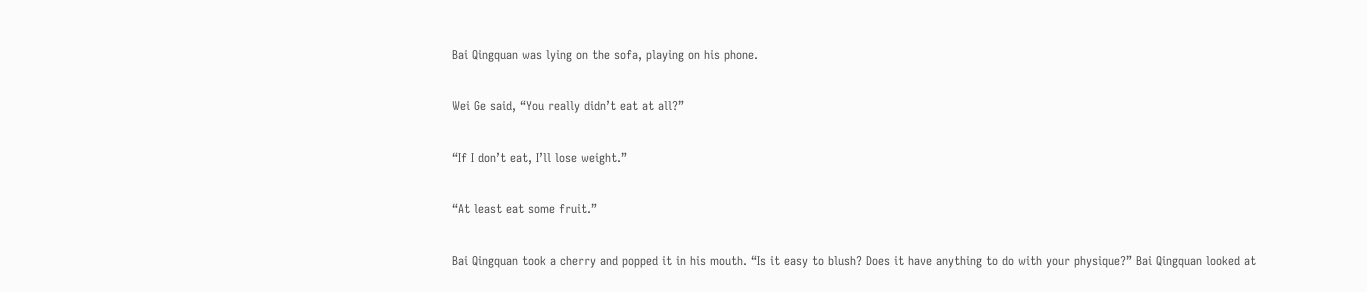Bai Qingquan was lying on the sofa, playing on his phone.

Wei Ge said, “You really didn’t eat at all?”

“If I don’t eat, I’ll lose weight.”

“At least eat some fruit.”

Bai Qingquan took a cherry and popped it in his mouth. “Is it easy to blush? Does it have anything to do with your physique?” Bai Qingquan looked at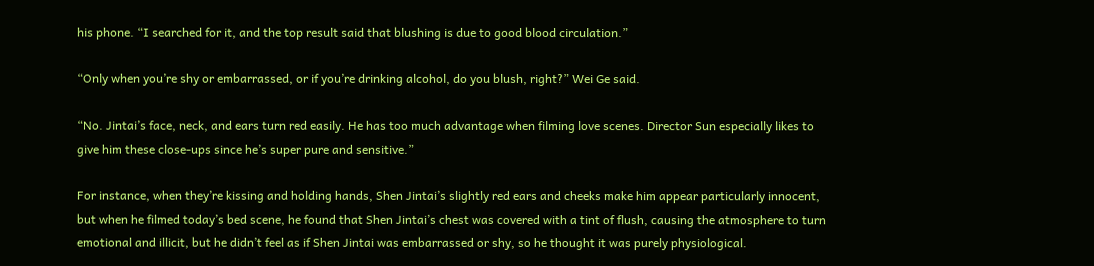his phone. “I searched for it, and the top result said that blushing is due to good blood circulation.”

“Only when you’re shy or embarrassed, or if you’re drinking alcohol, do you blush, right?” Wei Ge said.

“No. Jintai’s face, neck, and ears turn red easily. He has too much advantage when filming love scenes. Director Sun especially likes to give him these close-ups since he’s super pure and sensitive.”

For instance, when they’re kissing and holding hands, Shen Jintai’s slightly red ears and cheeks make him appear particularly innocent, but when he filmed today’s bed scene, he found that Shen Jintai’s chest was covered with a tint of flush, causing the atmosphere to turn emotional and illicit, but he didn’t feel as if Shen Jintai was embarrassed or shy, so he thought it was purely physiological.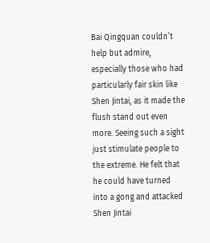Bai Qingquan couldn’t help but admire, especially those who had particularly fair skin like Shen Jintai, as it made the flush stand out even more. Seeing such a sight just stimulate people to the extreme. He felt that he could have turned into a gong and attacked Shen Jintai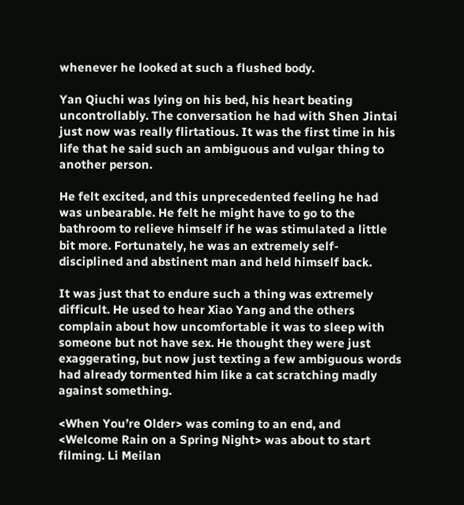whenever he looked at such a flushed body.

Yan Qiuchi was lying on his bed, his heart beating uncontrollably. The conversation he had with Shen Jintai just now was really flirtatious. It was the first time in his life that he said such an ambiguous and vulgar thing to another person.

He felt excited, and this unprecedented feeling he had was unbearable. He felt he might have to go to the bathroom to relieve himself if he was stimulated a little bit more. Fortunately, he was an extremely self-disciplined and abstinent man and held himself back.

It was just that to endure such a thing was extremely difficult. He used to hear Xiao Yang and the others complain about how uncomfortable it was to sleep with someone but not have sex. He thought they were just exaggerating, but now just texting a few ambiguous words had already tormented him like a cat scratching madly against something.

<When You’re Older> was coming to an end, and <Welcome Rain on a Spring Night> was about to start filming. Li Meilan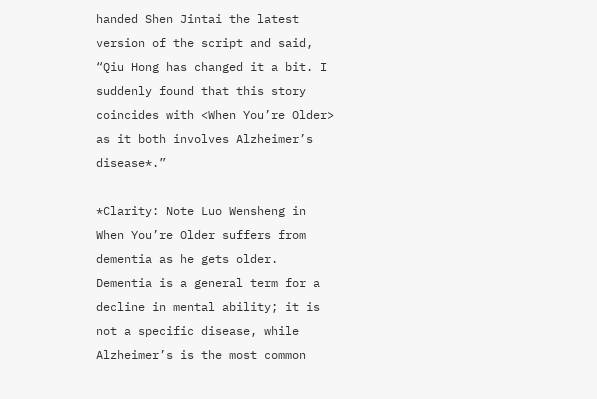handed Shen Jintai the latest version of the script and said, “Qiu Hong has changed it a bit. I suddenly found that this story coincides with <When You’re Older> as it both involves Alzheimer’s disease*.”

*Clarity: Note Luo Wensheng in When You’re Older suffers from dementia as he gets older. Dementia is a general term for a decline in mental ability; it is not a specific disease, while Alzheimer’s is the most common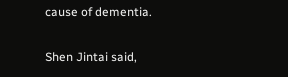cause of dementia.

Shen Jintai said,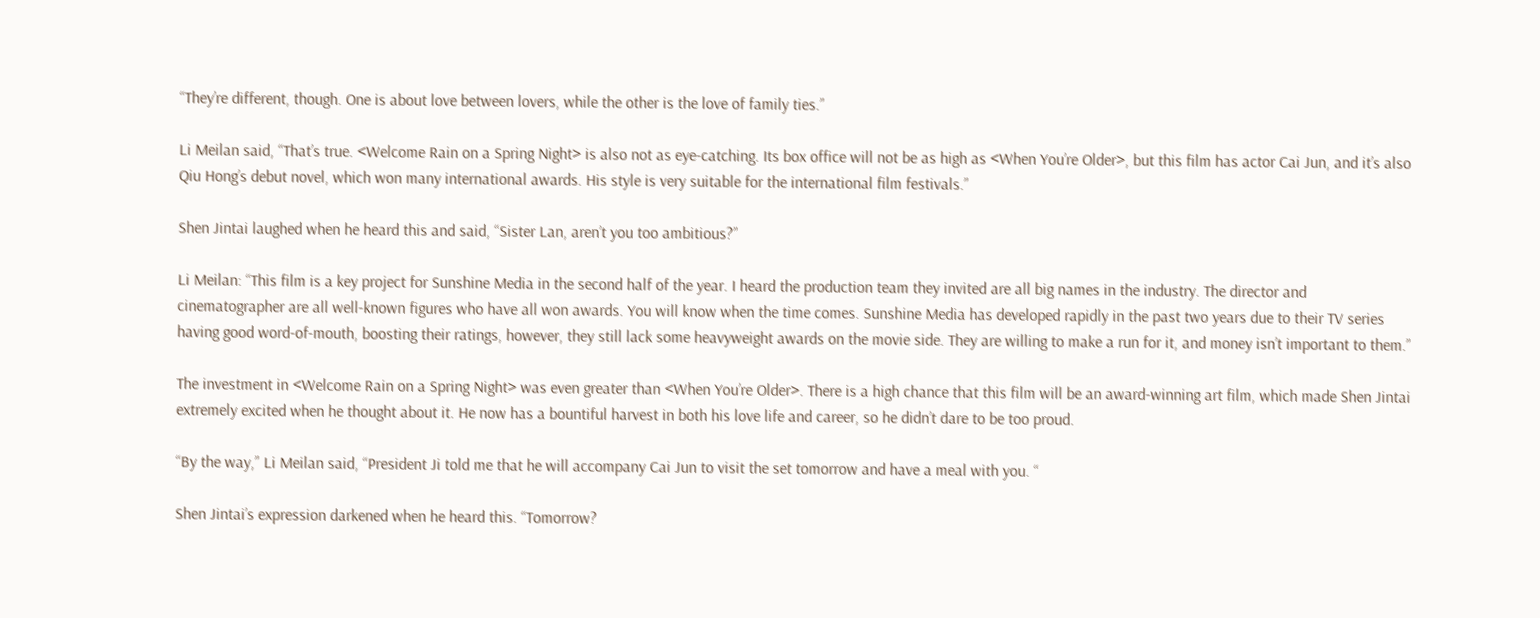“They’re different, though. One is about love between lovers, while the other is the love of family ties.”

Li Meilan said, “That’s true. <Welcome Rain on a Spring Night> is also not as eye-catching. Its box office will not be as high as <When You’re Older>, but this film has actor Cai Jun, and it’s also Qiu Hong’s debut novel, which won many international awards. His style is very suitable for the international film festivals.”

Shen Jintai laughed when he heard this and said, “Sister Lan, aren’t you too ambitious?”

Li Meilan: “This film is a key project for Sunshine Media in the second half of the year. I heard the production team they invited are all big names in the industry. The director and cinematographer are all well-known figures who have all won awards. You will know when the time comes. Sunshine Media has developed rapidly in the past two years due to their TV series having good word-of-mouth, boosting their ratings, however, they still lack some heavyweight awards on the movie side. They are willing to make a run for it, and money isn’t important to them.”

The investment in <Welcome Rain on a Spring Night> was even greater than <When You’re Older>. There is a high chance that this film will be an award-winning art film, which made Shen Jintai extremely excited when he thought about it. He now has a bountiful harvest in both his love life and career, so he didn’t dare to be too proud.

“By the way,” Li Meilan said, “President Ji told me that he will accompany Cai Jun to visit the set tomorrow and have a meal with you. “

Shen Jintai’s expression darkened when he heard this. “Tomorrow?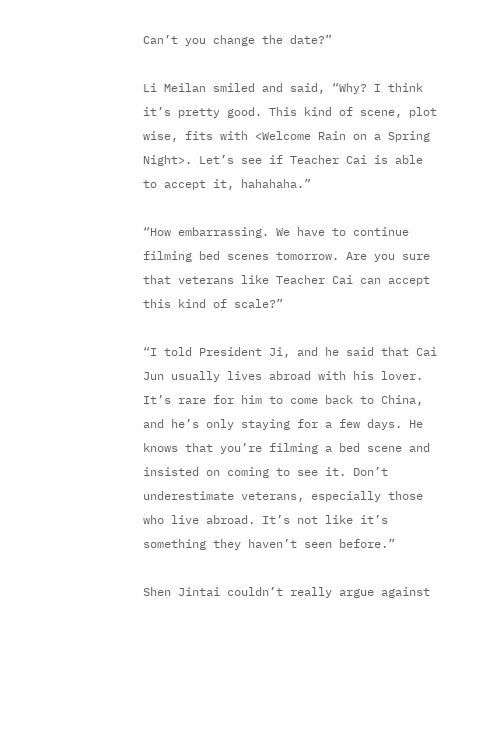Can’t you change the date?”

Li Meilan smiled and said, “Why? I think it’s pretty good. This kind of scene, plot wise, fits with <Welcome Rain on a Spring Night>. Let’s see if Teacher Cai is able to accept it, hahahaha.”

“How embarrassing. We have to continue filming bed scenes tomorrow. Are you sure that veterans like Teacher Cai can accept this kind of scale?”

“I told President Ji, and he said that Cai Jun usually lives abroad with his lover. It’s rare for him to come back to China, and he’s only staying for a few days. He knows that you’re filming a bed scene and insisted on coming to see it. Don’t underestimate veterans, especially those who live abroad. It’s not like it’s something they haven’t seen before.”

Shen Jintai couldn’t really argue against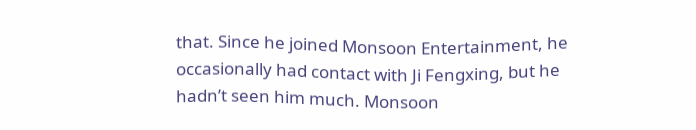that. Since he joined Monsoon Entertainment, he occasionally had contact with Ji Fengxing, but he hadn’t seen him much. Monsoon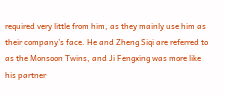required very little from him, as they mainly use him as their company’s face. He and Zheng Siqi are referred to as the Monsoon Twins, and Ji Fengxing was more like his partner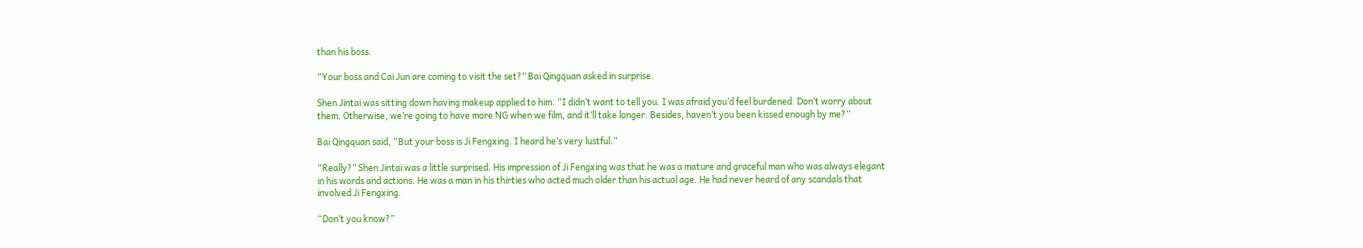than his boss.

“Your boss and Cai Jun are coming to visit the set?” Bai Qingquan asked in surprise.

Shen Jintai was sitting down having makeup applied to him. “I didn’t want to tell you. I was afraid you’d feel burdened. Don’t worry about them. Otherwise, we’re going to have more NG when we film, and it’ll take longer. Besides, haven’t you been kissed enough by me?”

Bai Qingquan said, “But your boss is Ji Fengxing. I heard he’s very lustful.”

“Really?” Shen Jintai was a little surprised. His impression of Ji Fengxing was that he was a mature and graceful man who was always elegant in his words and actions. He was a man in his thirties who acted much older than his actual age. He had never heard of any scandals that involved Ji Fengxing.

“Don’t you know?”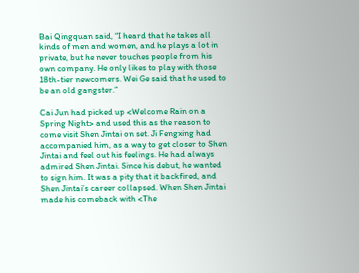Bai Qingquan said, “I heard that he takes all kinds of men and women, and he plays a lot in private, but he never touches people from his own company. He only likes to play with those 18th-tier newcomers. Wei Ge said that he used to be an old gangster.”

Cai Jun had picked up <Welcome Rain on a Spring Night> and used this as the reason to come visit Shen Jintai on set. Ji Fengxing had accompanied him, as a way to get closer to Shen Jintai and feel out his feelings. He had always admired Shen Jintai. Since his debut, he wanted to sign him. It was a pity that it backfired, and Shen Jintai’s career collapsed. When Shen Jintai made his comeback with <The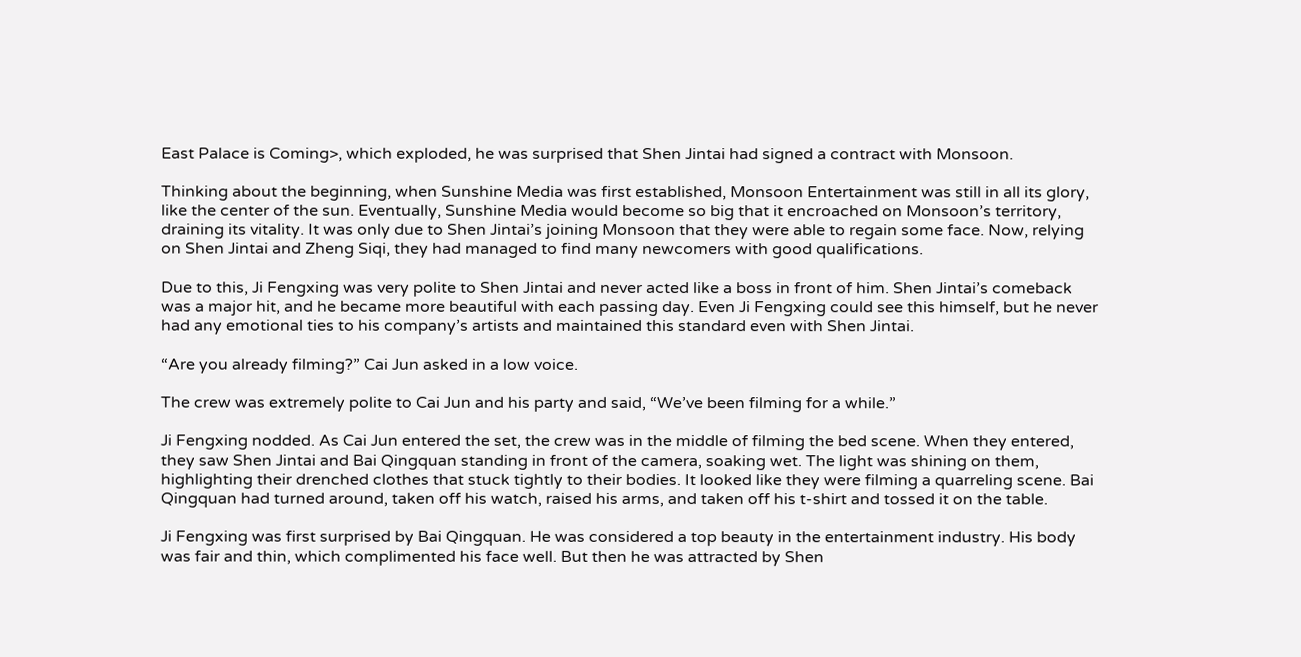East Palace is Coming>, which exploded, he was surprised that Shen Jintai had signed a contract with Monsoon.

Thinking about the beginning, when Sunshine Media was first established, Monsoon Entertainment was still in all its glory, like the center of the sun. Eventually, Sunshine Media would become so big that it encroached on Monsoon’s territory, draining its vitality. It was only due to Shen Jintai’s joining Monsoon that they were able to regain some face. Now, relying on Shen Jintai and Zheng Siqi, they had managed to find many newcomers with good qualifications.

Due to this, Ji Fengxing was very polite to Shen Jintai and never acted like a boss in front of him. Shen Jintai’s comeback was a major hit, and he became more beautiful with each passing day. Even Ji Fengxing could see this himself, but he never had any emotional ties to his company’s artists and maintained this standard even with Shen Jintai.

“Are you already filming?” Cai Jun asked in a low voice.

The crew was extremely polite to Cai Jun and his party and said, “We’ve been filming for a while.”

Ji Fengxing nodded. As Cai Jun entered the set, the crew was in the middle of filming the bed scene. When they entered, they saw Shen Jintai and Bai Qingquan standing in front of the camera, soaking wet. The light was shining on them, highlighting their drenched clothes that stuck tightly to their bodies. It looked like they were filming a quarreling scene. Bai Qingquan had turned around, taken off his watch, raised his arms, and taken off his t-shirt and tossed it on the table.

Ji Fengxing was first surprised by Bai Qingquan. He was considered a top beauty in the entertainment industry. His body was fair and thin, which complimented his face well. But then he was attracted by Shen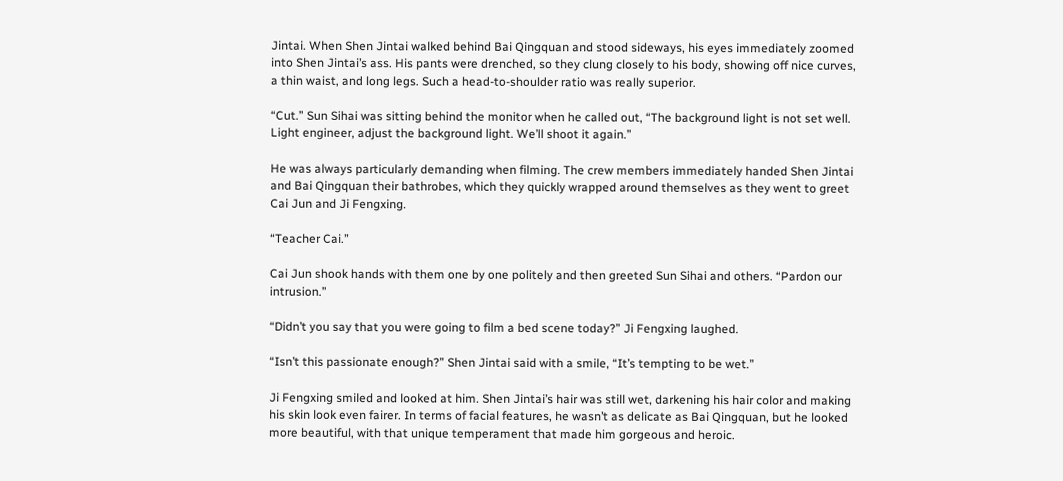Jintai. When Shen Jintai walked behind Bai Qingquan and stood sideways, his eyes immediately zoomed into Shen Jintai’s ass. His pants were drenched, so they clung closely to his body, showing off nice curves, a thin waist, and long legs. Such a head-to-shoulder ratio was really superior.

“Cut.” Sun Sihai was sitting behind the monitor when he called out, “The background light is not set well. Light engineer, adjust the background light. We’ll shoot it again.”

He was always particularly demanding when filming. The crew members immediately handed Shen Jintai and Bai Qingquan their bathrobes, which they quickly wrapped around themselves as they went to greet Cai Jun and Ji Fengxing.

“Teacher Cai.”

Cai Jun shook hands with them one by one politely and then greeted Sun Sihai and others. “Pardon our intrusion.”

“Didn’t you say that you were going to film a bed scene today?” Ji Fengxing laughed.

“Isn’t this passionate enough?” Shen Jintai said with a smile, “It’s tempting to be wet.”

Ji Fengxing smiled and looked at him. Shen Jintai’s hair was still wet, darkening his hair color and making his skin look even fairer. In terms of facial features, he wasn’t as delicate as Bai Qingquan, but he looked more beautiful, with that unique temperament that made him gorgeous and heroic.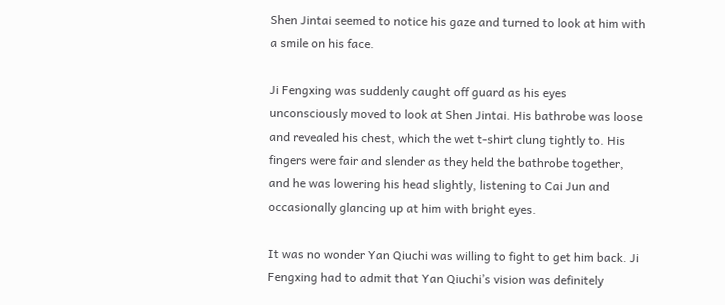Shen Jintai seemed to notice his gaze and turned to look at him with a smile on his face.

Ji Fengxing was suddenly caught off guard as his eyes unconsciously moved to look at Shen Jintai. His bathrobe was loose and revealed his chest, which the wet t-shirt clung tightly to. His fingers were fair and slender as they held the bathrobe together, and he was lowering his head slightly, listening to Cai Jun and occasionally glancing up at him with bright eyes.

It was no wonder Yan Qiuchi was willing to fight to get him back. Ji Fengxing had to admit that Yan Qiuchi’s vision was definitely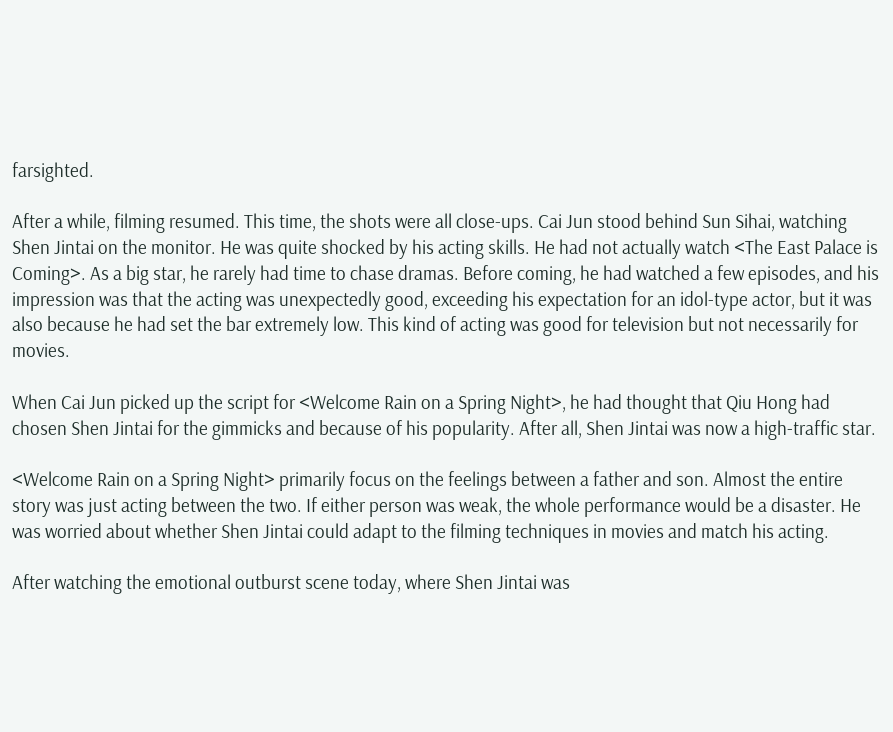farsighted.

After a while, filming resumed. This time, the shots were all close-ups. Cai Jun stood behind Sun Sihai, watching Shen Jintai on the monitor. He was quite shocked by his acting skills. He had not actually watch <The East Palace is Coming>. As a big star, he rarely had time to chase dramas. Before coming, he had watched a few episodes, and his impression was that the acting was unexpectedly good, exceeding his expectation for an idol-type actor, but it was also because he had set the bar extremely low. This kind of acting was good for television but not necessarily for movies.

When Cai Jun picked up the script for <Welcome Rain on a Spring Night>, he had thought that Qiu Hong had chosen Shen Jintai for the gimmicks and because of his popularity. After all, Shen Jintai was now a high-traffic star.

<Welcome Rain on a Spring Night> primarily focus on the feelings between a father and son. Almost the entire story was just acting between the two. If either person was weak, the whole performance would be a disaster. He was worried about whether Shen Jintai could adapt to the filming techniques in movies and match his acting.

After watching the emotional outburst scene today, where Shen Jintai was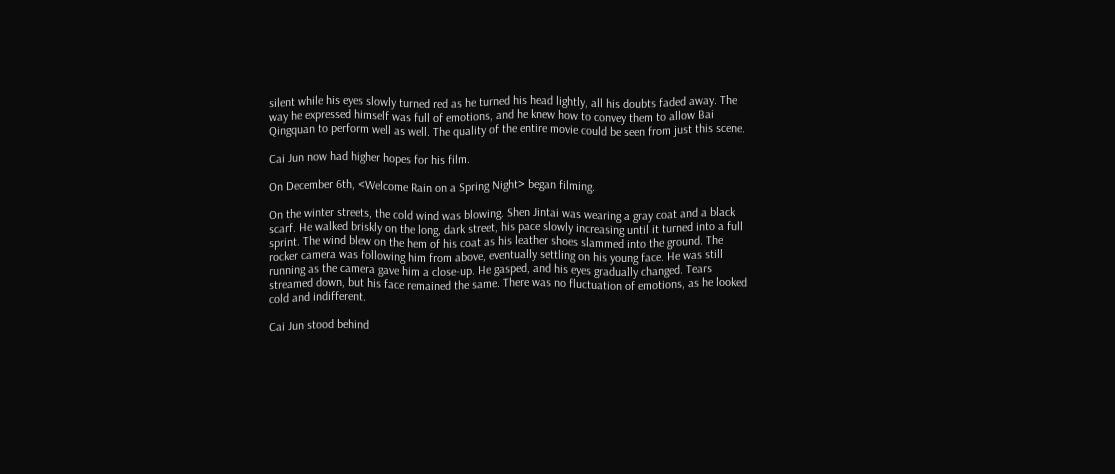silent while his eyes slowly turned red as he turned his head lightly, all his doubts faded away. The way he expressed himself was full of emotions, and he knew how to convey them to allow Bai Qingquan to perform well as well. The quality of the entire movie could be seen from just this scene.

Cai Jun now had higher hopes for his film.

On December 6th, <Welcome Rain on a Spring Night> began filming.

On the winter streets, the cold wind was blowing. Shen Jintai was wearing a gray coat and a black scarf. He walked briskly on the long, dark street, his pace slowly increasing until it turned into a full sprint. The wind blew on the hem of his coat as his leather shoes slammed into the ground. The rocker camera was following him from above, eventually settling on his young face. He was still running as the camera gave him a close-up. He gasped, and his eyes gradually changed. Tears streamed down, but his face remained the same. There was no fluctuation of emotions, as he looked cold and indifferent.

Cai Jun stood behind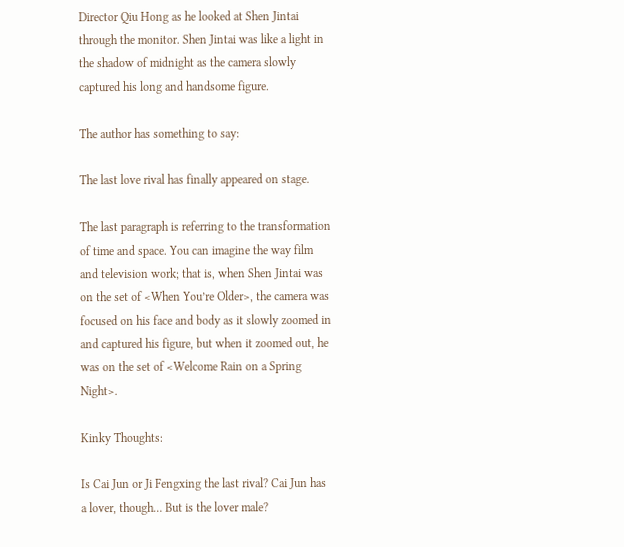Director Qiu Hong as he looked at Shen Jintai through the monitor. Shen Jintai was like a light in the shadow of midnight as the camera slowly captured his long and handsome figure.

The author has something to say:

The last love rival has finally appeared on stage.

The last paragraph is referring to the transformation of time and space. You can imagine the way film and television work; that is, when Shen Jintai was on the set of <When You’re Older>, the camera was focused on his face and body as it slowly zoomed in and captured his figure, but when it zoomed out, he was on the set of <Welcome Rain on a Spring Night>.

Kinky Thoughts:

Is Cai Jun or Ji Fengxing the last rival? Cai Jun has a lover, though… But is the lover male?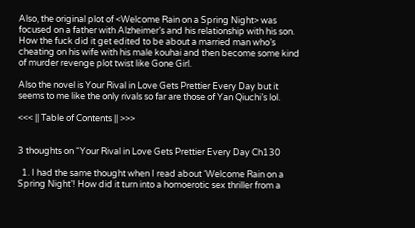Also, the original plot of <Welcome Rain on a Spring Night> was focused on a father with Alzheimer’s and his relationship with his son. How the fuck did it get edited to be about a married man who’s cheating on his wife with his male kouhai and then become some kind of murder revenge plot twist like Gone Girl.

Also the novel is Your Rival in Love Gets Prettier Every Day but it seems to me like the only rivals so far are those of Yan Qiuchi’s lol.

<<< || Table of Contents || >>>


3 thoughts on “Your Rival in Love Gets Prettier Every Day Ch130

  1. I had the same thought when I read about ‘Welcome Rain on a Spring Night’! How did it turn into a homoerotic sex thriller from a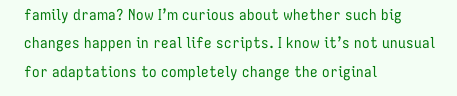family drama? Now I’m curious about whether such big changes happen in real life scripts. I know it’s not unusual for adaptations to completely change the original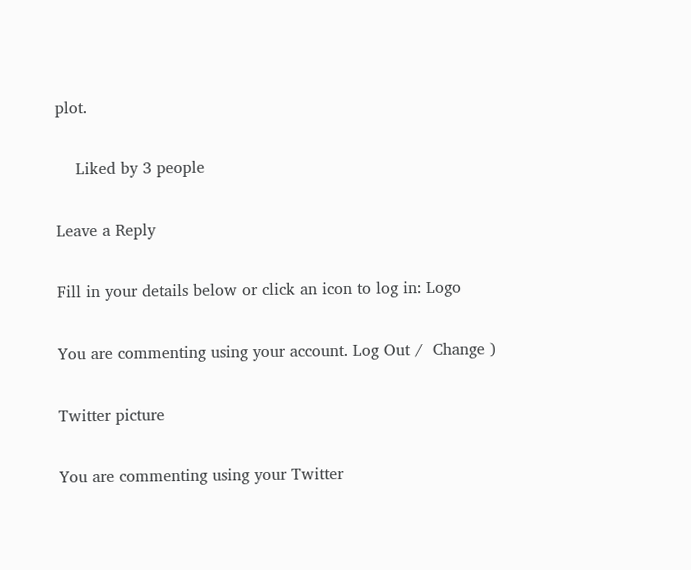plot.

    Liked by 3 people

Leave a Reply

Fill in your details below or click an icon to log in: Logo

You are commenting using your account. Log Out /  Change )

Twitter picture

You are commenting using your Twitter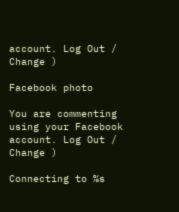account. Log Out /  Change )

Facebook photo

You are commenting using your Facebook account. Log Out /  Change )

Connecting to %s